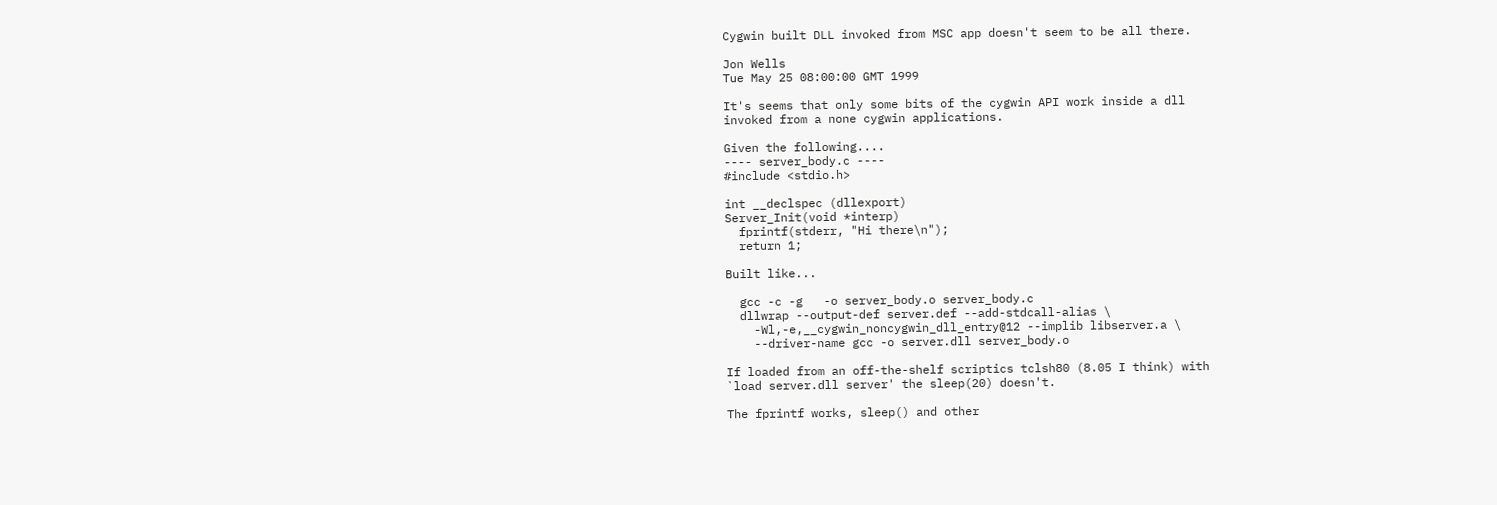Cygwin built DLL invoked from MSC app doesn't seem to be all there.

Jon Wells
Tue May 25 08:00:00 GMT 1999

It's seems that only some bits of the cygwin API work inside a dll
invoked from a none cygwin applications.

Given the following....
---- server_body.c ----
#include <stdio.h>

int __declspec (dllexport)
Server_Init(void *interp)
  fprintf(stderr, "Hi there\n");
  return 1;

Built like...

  gcc -c -g   -o server_body.o server_body.c
  dllwrap --output-def server.def --add-stdcall-alias \
    -Wl,-e,__cygwin_noncygwin_dll_entry@12 --implib libserver.a \
    --driver-name gcc -o server.dll server_body.o

If loaded from an off-the-shelf scriptics tclsh80 (8.05 I think) with
`load server.dll server' the sleep(20) doesn't.

The fprintf works, sleep() and other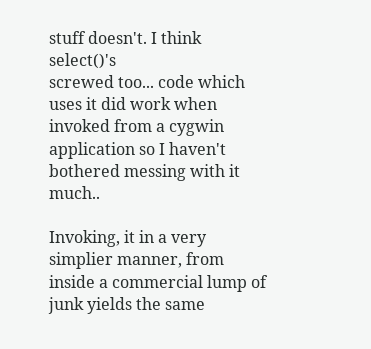stuff doesn't. I think select()'s
screwed too... code which uses it did work when invoked from a cygwin
application so I haven't bothered messing with it much..

Invoking, it in a very simplier manner, from inside a commercial lump of
junk yields the same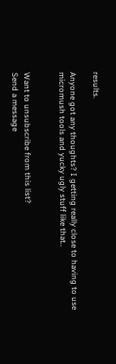results.

Anyone got any thoughts? I getting really close to having to use
micromush tools and yucky ugly stuff like that..


Want to unsubscribe from this list?
Send a message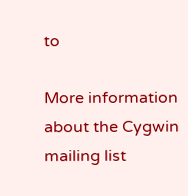to

More information about the Cygwin mailing list